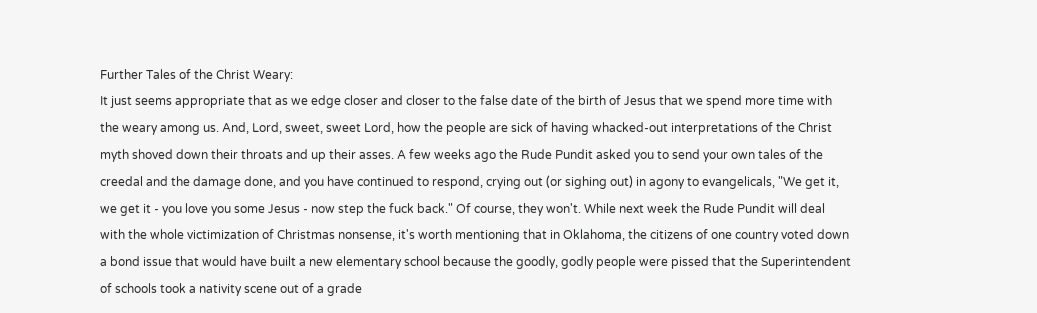Further Tales of the Christ Weary:
It just seems appropriate that as we edge closer and closer to the false date of the birth of Jesus that we spend more time with the weary among us. And, Lord, sweet, sweet Lord, how the people are sick of having whacked-out interpretations of the Christ myth shoved down their throats and up their asses. A few weeks ago the Rude Pundit asked you to send your own tales of the creedal and the damage done, and you have continued to respond, crying out (or sighing out) in agony to evangelicals, "We get it, we get it - you love you some Jesus - now step the fuck back." Of course, they won't. While next week the Rude Pundit will deal with the whole victimization of Christmas nonsense, it's worth mentioning that in Oklahoma, the citizens of one country voted down a bond issue that would have built a new elementary school because the goodly, godly people were pissed that the Superintendent of schools took a nativity scene out of a grade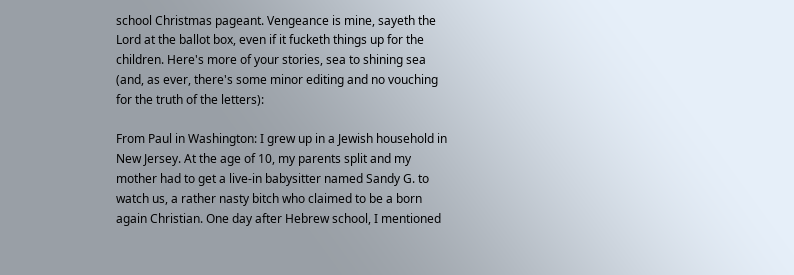school Christmas pageant. Vengeance is mine, sayeth the Lord at the ballot box, even if it fucketh things up for the children. Here's more of your stories, sea to shining sea (and, as ever, there's some minor editing and no vouching for the truth of the letters):

From Paul in Washington: I grew up in a Jewish household in New Jersey. At the age of 10, my parents split and my mother had to get a live-in babysitter named Sandy G. to watch us, a rather nasty bitch who claimed to be a born again Christian. One day after Hebrew school, I mentioned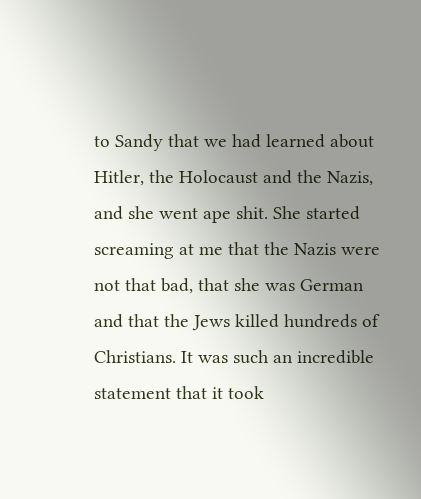to Sandy that we had learned about Hitler, the Holocaust and the Nazis, and she went ape shit. She started screaming at me that the Nazis were not that bad, that she was German and that the Jews killed hundreds of Christians. It was such an incredible statement that it took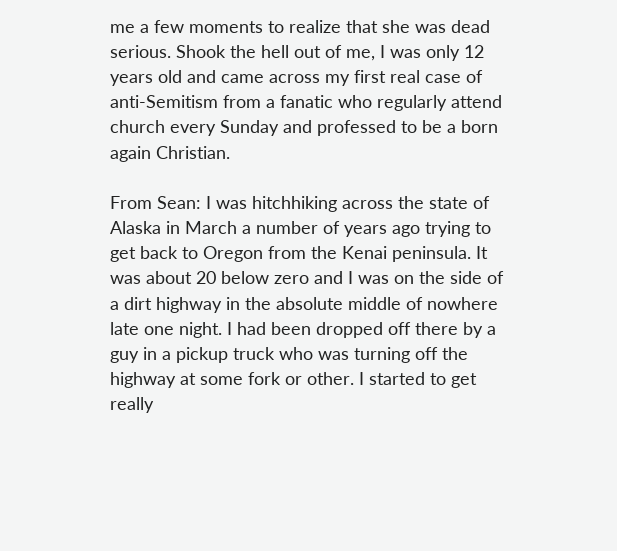me a few moments to realize that she was dead serious. Shook the hell out of me, I was only 12 years old and came across my first real case of anti-Semitism from a fanatic who regularly attend church every Sunday and professed to be a born again Christian.

From Sean: I was hitchhiking across the state of Alaska in March a number of years ago trying to get back to Oregon from the Kenai peninsula. It was about 20 below zero and I was on the side of a dirt highway in the absolute middle of nowhere late one night. I had been dropped off there by a guy in a pickup truck who was turning off the highway at some fork or other. I started to get really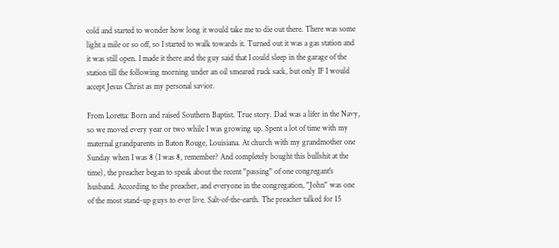cold and started to wonder how long it would take me to die out there. There was some light a mile or so off, so I started to walk towards it. Turned out it was a gas station and it was still open. I made it there and the guy said that I could sleep in the garage of the station till the following morning under an oil smeared ruck sack, but only IF I would accept Jesus Christ as my personal savior.

From Loretta: Born and raised Southern Baptist. True story. Dad was a lifer in the Navy, so we moved every year or two while I was growing up. Spent a lot of time with my maternal grandparents in Baton Rouge, Louisiana. At church with my grandmother one Sunday when I was 8 (I was 8, remember? And completely bought this bullshit at the time), the preacher began to speak about the recent "passing" of one congregant's husband. According to the preacher, and everyone in the congregation, "John" was one of the most stand-up guys to ever live. Salt-of-the-earth. The preacher talked for 15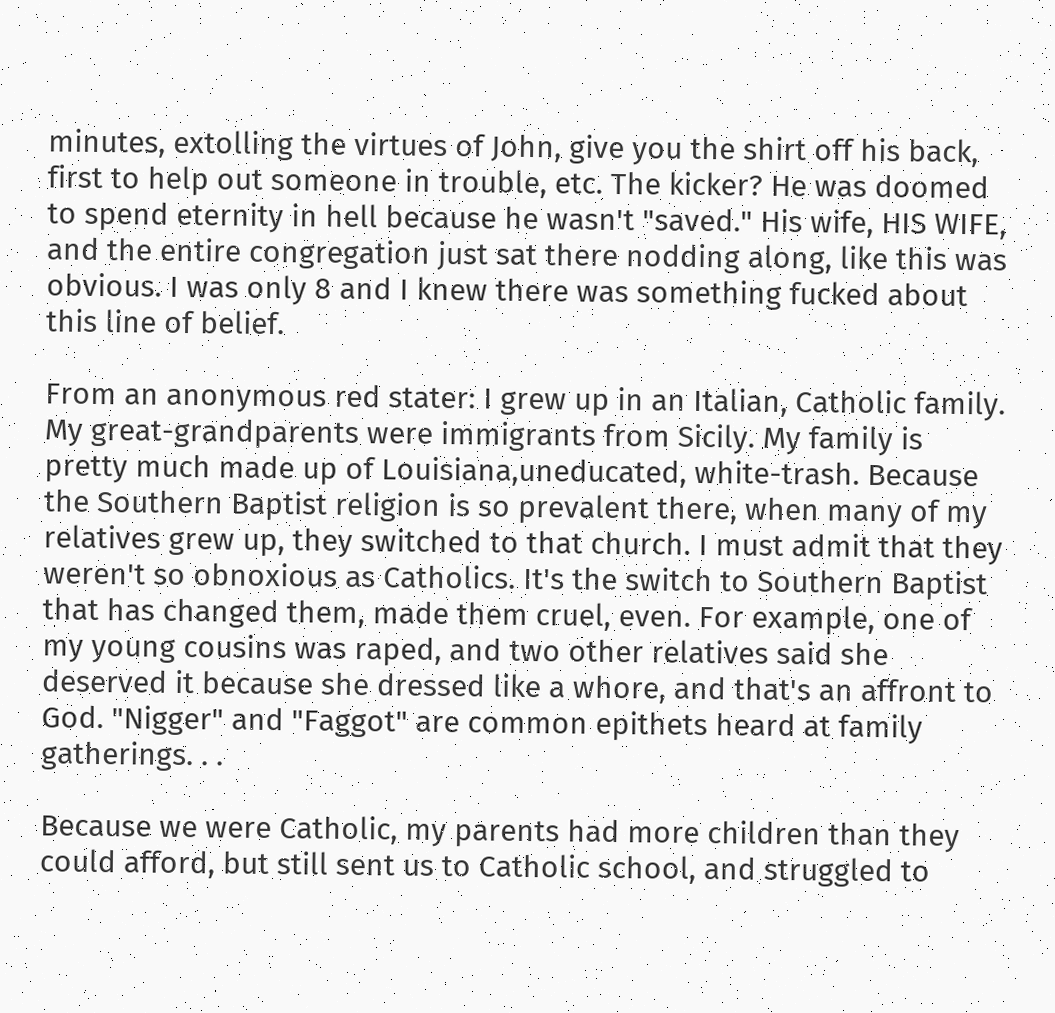minutes, extolling the virtues of John, give you the shirt off his back, first to help out someone in trouble, etc. The kicker? He was doomed to spend eternity in hell because he wasn't "saved." His wife, HIS WIFE, and the entire congregation just sat there nodding along, like this was obvious. I was only 8 and I knew there was something fucked about this line of belief.

From an anonymous red stater: I grew up in an Italian, Catholic family. My great-grandparents were immigrants from Sicily. My family is pretty much made up of Louisiana,uneducated, white-trash. Because the Southern Baptist religion is so prevalent there, when many of my relatives grew up, they switched to that church. I must admit that they weren't so obnoxious as Catholics. It's the switch to Southern Baptist that has changed them, made them cruel, even. For example, one of my young cousins was raped, and two other relatives said she deserved it because she dressed like a whore, and that's an affront to God. "Nigger" and "Faggot" are common epithets heard at family gatherings. . .

Because we were Catholic, my parents had more children than they could afford, but still sent us to Catholic school, and struggled to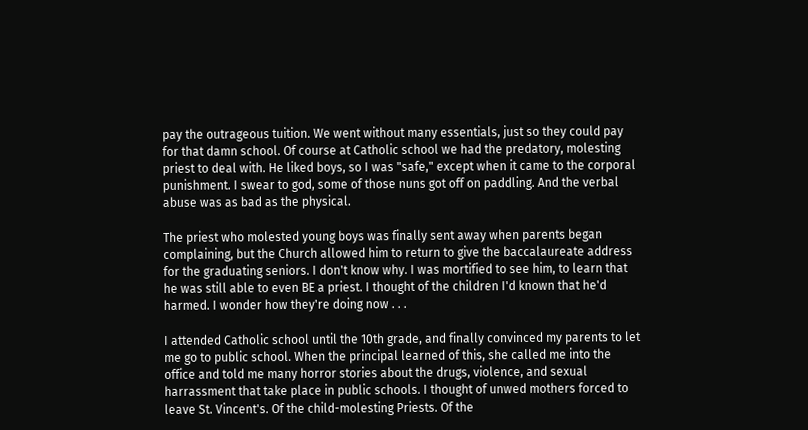pay the outrageous tuition. We went without many essentials, just so they could pay for that damn school. Of course at Catholic school we had the predatory, molesting priest to deal with. He liked boys, so I was "safe," except when it came to the corporal punishment. I swear to god, some of those nuns got off on paddling. And the verbal abuse was as bad as the physical.

The priest who molested young boys was finally sent away when parents began complaining, but the Church allowed him to return to give the baccalaureate address for the graduating seniors. I don't know why. I was mortified to see him, to learn that he was still able to even BE a priest. I thought of the children I'd known that he'd harmed. I wonder how they're doing now . . .

I attended Catholic school until the 10th grade, and finally convinced my parents to let me go to public school. When the principal learned of this, she called me into the office and told me many horror stories about the drugs, violence, and sexual
harrassment that take place in public schools. I thought of unwed mothers forced to leave St. Vincent's. Of the child-molesting Priests. Of the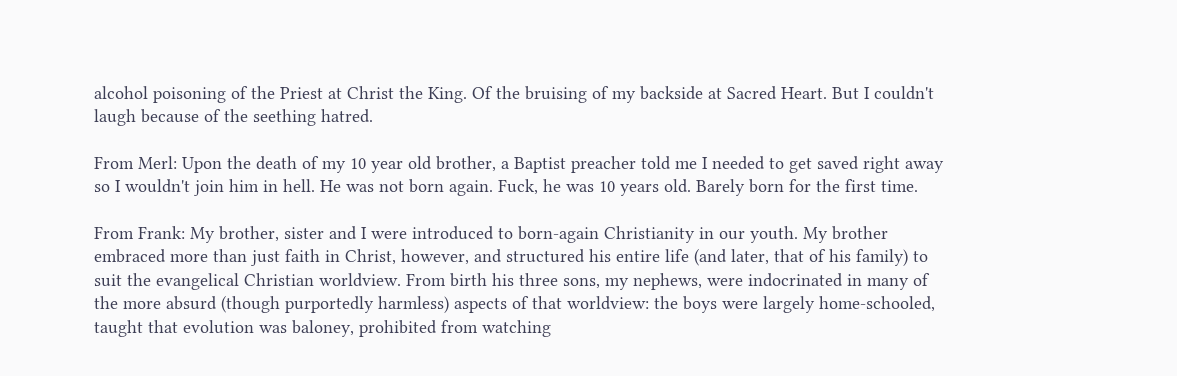alcohol poisoning of the Priest at Christ the King. Of the bruising of my backside at Sacred Heart. But I couldn't laugh because of the seething hatred.

From Merl: Upon the death of my 10 year old brother, a Baptist preacher told me I needed to get saved right away so I wouldn't join him in hell. He was not born again. Fuck, he was 10 years old. Barely born for the first time.

From Frank: My brother, sister and I were introduced to born-again Christianity in our youth. My brother embraced more than just faith in Christ, however, and structured his entire life (and later, that of his family) to suit the evangelical Christian worldview. From birth his three sons, my nephews, were indocrinated in many of the more absurd (though purportedly harmless) aspects of that worldview: the boys were largely home-schooled, taught that evolution was baloney, prohibited from watching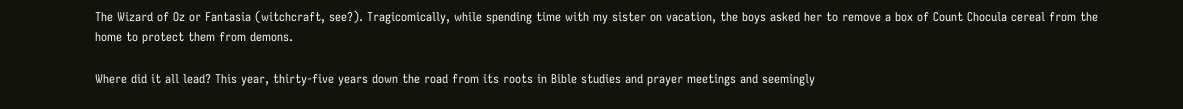The Wizard of Oz or Fantasia (witchcraft, see?). Tragicomically, while spending time with my sister on vacation, the boys asked her to remove a box of Count Chocula cereal from the home to protect them from demons.

Where did it all lead? This year, thirty-five years down the road from its roots in Bible studies and prayer meetings and seemingly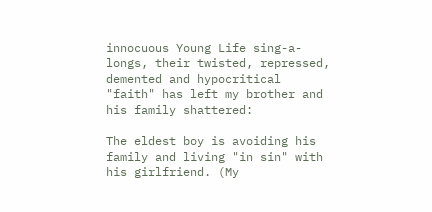innocuous Young Life sing-a-longs, their twisted, repressed, demented and hypocritical "faith" has left my brother and his family shattered:

The eldest boy is avoiding his family and living "in sin" with his girlfriend. (My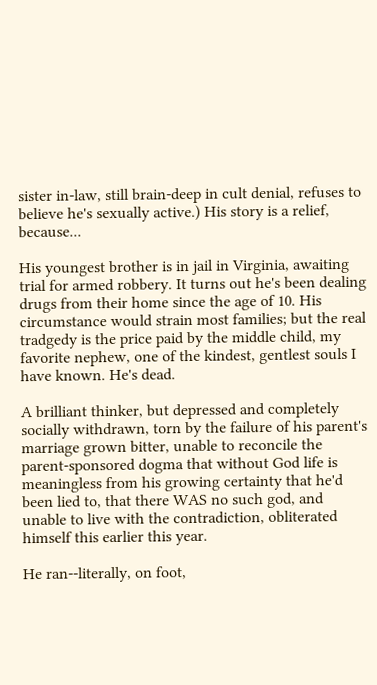sister in-law, still brain-deep in cult denial, refuses to believe he's sexually active.) His story is a relief, because...

His youngest brother is in jail in Virginia, awaiting trial for armed robbery. It turns out he's been dealing drugs from their home since the age of 10. His circumstance would strain most families; but the real tradgedy is the price paid by the middle child, my favorite nephew, one of the kindest, gentlest souls I have known. He's dead.

A brilliant thinker, but depressed and completely socially withdrawn, torn by the failure of his parent's marriage grown bitter, unable to reconcile the parent-sponsored dogma that without God life is meaningless from his growing certainty that he'd been lied to, that there WAS no such god, and unable to live with the contradiction, obliterated himself this earlier this year.

He ran--literally, on foot,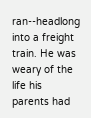ran--headlong into a freight train. He was weary of the life his parents had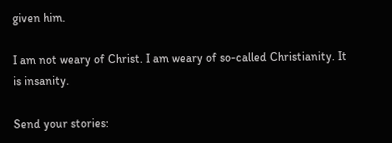given him.

I am not weary of Christ. I am weary of so-called Christianity. It is insanity.

Send your stories: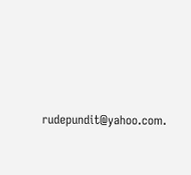rudepundit@yahoo.com.